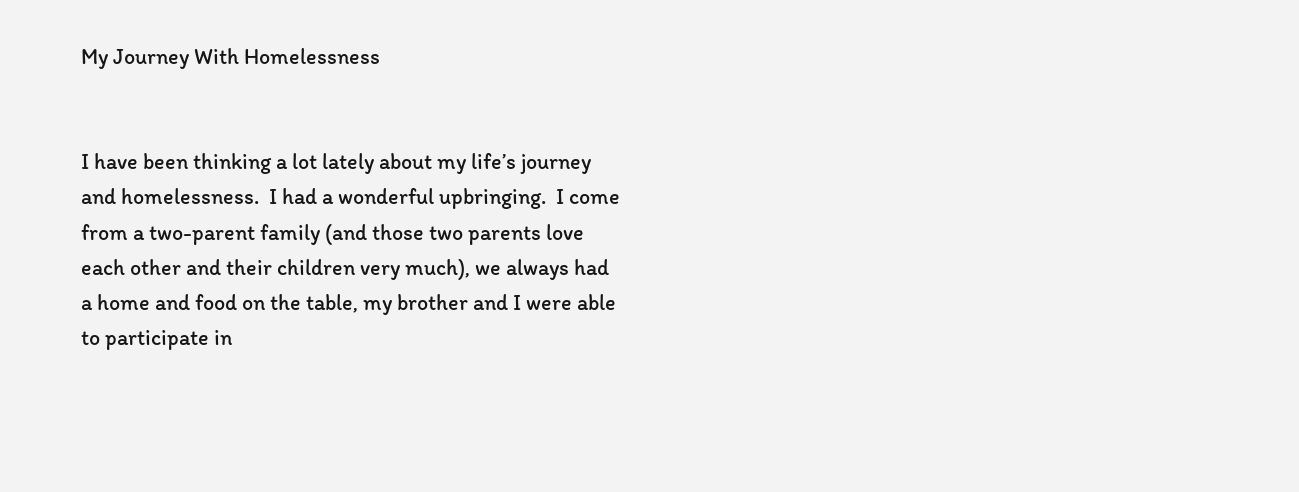My Journey With Homelessness


I have been thinking a lot lately about my life’s journey and homelessness.  I had a wonderful upbringing.  I come from a two-parent family (and those two parents love each other and their children very much), we always had a home and food on the table, my brother and I were able to participate in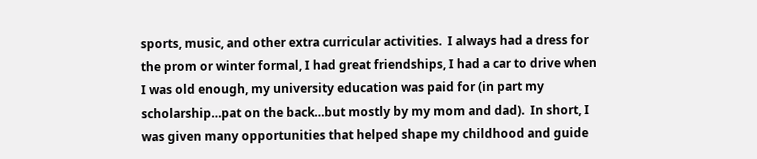sports, music, and other extra curricular activities.  I always had a dress for the prom or winter formal, I had great friendships, I had a car to drive when I was old enough, my university education was paid for (in part my scholarship…pat on the back…but mostly by my mom and dad).  In short, I was given many opportunities that helped shape my childhood and guide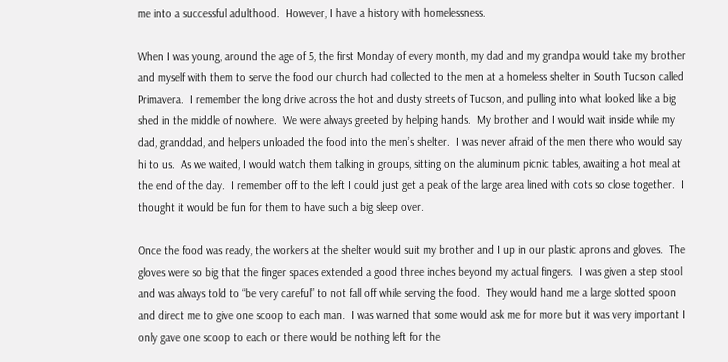me into a successful adulthood.  However, I have a history with homelessness.

When I was young, around the age of 5, the first Monday of every month, my dad and my grandpa would take my brother and myself with them to serve the food our church had collected to the men at a homeless shelter in South Tucson called Primavera.  I remember the long drive across the hot and dusty streets of Tucson, and pulling into what looked like a big shed in the middle of nowhere.  We were always greeted by helping hands.  My brother and I would wait inside while my dad, granddad, and helpers unloaded the food into the men’s shelter.  I was never afraid of the men there who would say hi to us.  As we waited, I would watch them talking in groups, sitting on the aluminum picnic tables, awaiting a hot meal at the end of the day.  I remember off to the left I could just get a peak of the large area lined with cots so close together.  I thought it would be fun for them to have such a big sleep over.

Once the food was ready, the workers at the shelter would suit my brother and I up in our plastic aprons and gloves.  The gloves were so big that the finger spaces extended a good three inches beyond my actual fingers.  I was given a step stool and was always told to “be very careful” to not fall off while serving the food.  They would hand me a large slotted spoon and direct me to give one scoop to each man.  I was warned that some would ask me for more but it was very important I only gave one scoop to each or there would be nothing left for the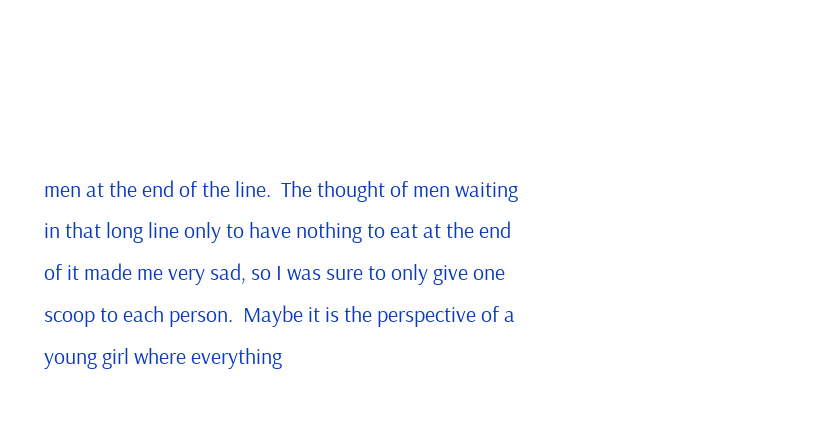men at the end of the line.  The thought of men waiting in that long line only to have nothing to eat at the end of it made me very sad, so I was sure to only give one scoop to each person.  Maybe it is the perspective of a young girl where everything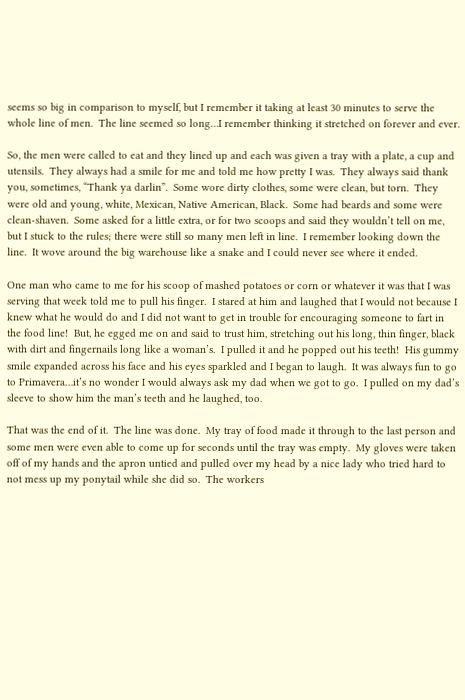seems so big in comparison to myself, but I remember it taking at least 30 minutes to serve the whole line of men.  The line seemed so long…I remember thinking it stretched on forever and ever.

So, the men were called to eat and they lined up and each was given a tray with a plate, a cup and utensils.  They always had a smile for me and told me how pretty I was.  They always said thank you, sometimes, “Thank ya darlin”.  Some wore dirty clothes, some were clean, but torn.  They were old and young, white, Mexican, Native American, Black.  Some had beards and some were clean-shaven.  Some asked for a little extra, or for two scoops and said they wouldn’t tell on me, but I stuck to the rules; there were still so many men left in line.  I remember looking down the line.  It wove around the big warehouse like a snake and I could never see where it ended.

One man who came to me for his scoop of mashed potatoes or corn or whatever it was that I was serving that week told me to pull his finger.  I stared at him and laughed that I would not because I knew what he would do and I did not want to get in trouble for encouraging someone to fart in the food line!  But, he egged me on and said to trust him, stretching out his long, thin finger, black with dirt and fingernails long like a woman’s.  I pulled it and he popped out his teeth!  His gummy smile expanded across his face and his eyes sparkled and I began to laugh.  It was always fun to go to Primavera…it’s no wonder I would always ask my dad when we got to go.  I pulled on my dad’s sleeve to show him the man’s teeth and he laughed, too.

That was the end of it.  The line was done.  My tray of food made it through to the last person and some men were even able to come up for seconds until the tray was empty.  My gloves were taken off of my hands and the apron untied and pulled over my head by a nice lady who tried hard to not mess up my ponytail while she did so.  The workers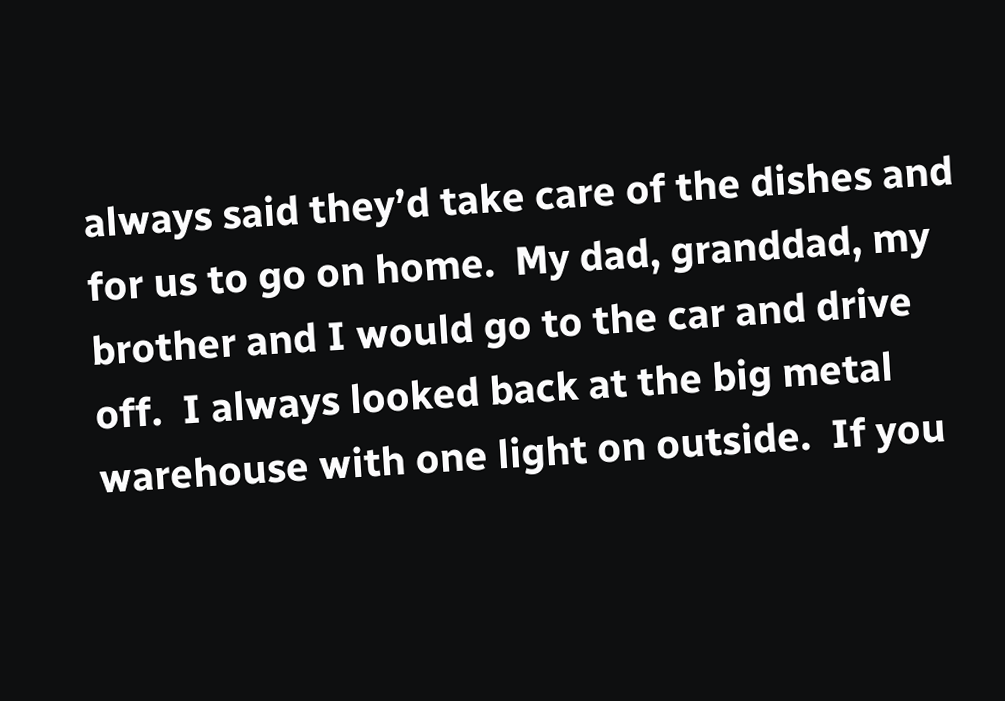always said they’d take care of the dishes and for us to go on home.  My dad, granddad, my brother and I would go to the car and drive off.  I always looked back at the big metal warehouse with one light on outside.  If you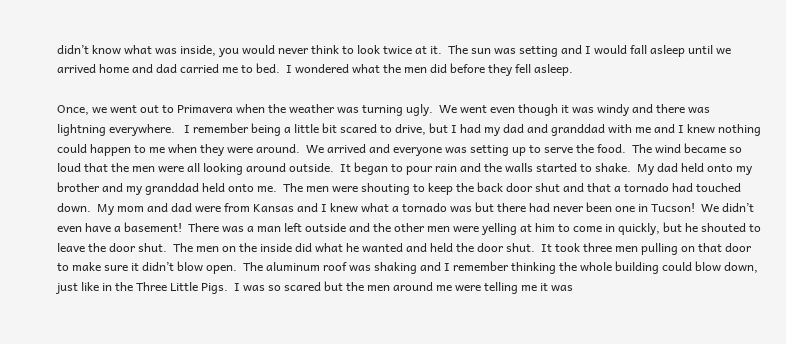didn’t know what was inside, you would never think to look twice at it.  The sun was setting and I would fall asleep until we arrived home and dad carried me to bed.  I wondered what the men did before they fell asleep.

Once, we went out to Primavera when the weather was turning ugly.  We went even though it was windy and there was lightning everywhere.   I remember being a little bit scared to drive, but I had my dad and granddad with me and I knew nothing could happen to me when they were around.  We arrived and everyone was setting up to serve the food.  The wind became so loud that the men were all looking around outside.  It began to pour rain and the walls started to shake.  My dad held onto my brother and my granddad held onto me.  The men were shouting to keep the back door shut and that a tornado had touched down.  My mom and dad were from Kansas and I knew what a tornado was but there had never been one in Tucson!  We didn’t even have a basement!  There was a man left outside and the other men were yelling at him to come in quickly, but he shouted to leave the door shut.  The men on the inside did what he wanted and held the door shut.  It took three men pulling on that door to make sure it didn’t blow open.  The aluminum roof was shaking and I remember thinking the whole building could blow down, just like in the Three Little Pigs.  I was so scared but the men around me were telling me it was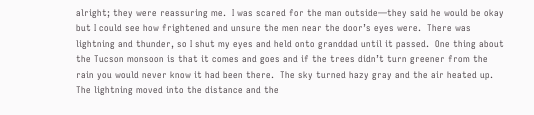alright; they were reassuring me.  I was scared for the man outside—they said he would be okay but I could see how frightened and unsure the men near the door’s eyes were.  There was lightning and thunder, so I shut my eyes and held onto granddad until it passed.  One thing about the Tucson monsoon is that it comes and goes and if the trees didn’t turn greener from the rain you would never know it had been there.  The sky turned hazy gray and the air heated up.  The lightning moved into the distance and the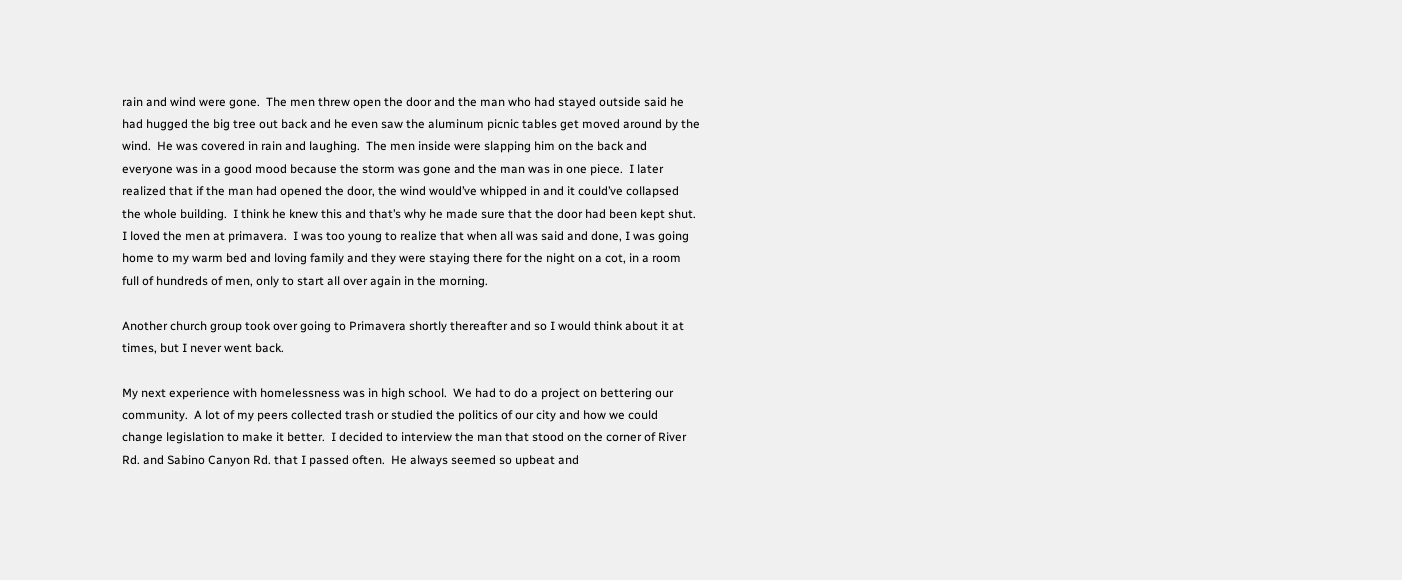rain and wind were gone.  The men threw open the door and the man who had stayed outside said he had hugged the big tree out back and he even saw the aluminum picnic tables get moved around by the wind.  He was covered in rain and laughing.  The men inside were slapping him on the back and everyone was in a good mood because the storm was gone and the man was in one piece.  I later realized that if the man had opened the door, the wind would’ve whipped in and it could’ve collapsed the whole building.  I think he knew this and that’s why he made sure that the door had been kept shut.  I loved the men at primavera.  I was too young to realize that when all was said and done, I was going home to my warm bed and loving family and they were staying there for the night on a cot, in a room full of hundreds of men, only to start all over again in the morning.

Another church group took over going to Primavera shortly thereafter and so I would think about it at times, but I never went back.

My next experience with homelessness was in high school.  We had to do a project on bettering our community.  A lot of my peers collected trash or studied the politics of our city and how we could change legislation to make it better.  I decided to interview the man that stood on the corner of River Rd. and Sabino Canyon Rd. that I passed often.  He always seemed so upbeat and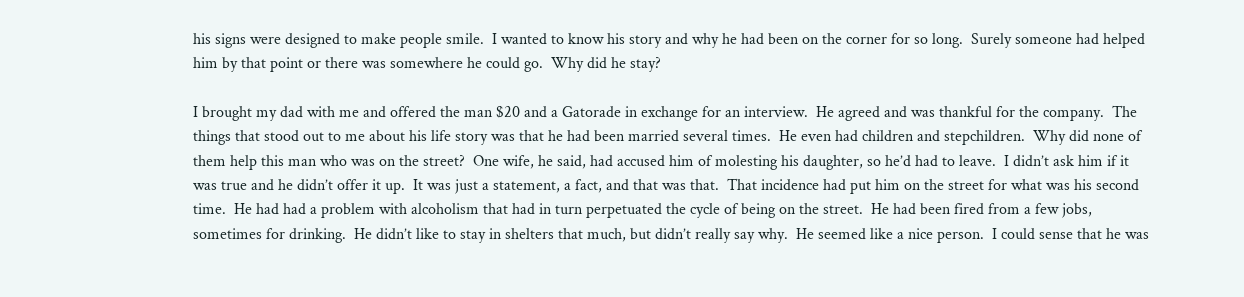his signs were designed to make people smile.  I wanted to know his story and why he had been on the corner for so long.  Surely someone had helped him by that point or there was somewhere he could go.  Why did he stay?

I brought my dad with me and offered the man $20 and a Gatorade in exchange for an interview.  He agreed and was thankful for the company.  The things that stood out to me about his life story was that he had been married several times.  He even had children and stepchildren.  Why did none of them help this man who was on the street?  One wife, he said, had accused him of molesting his daughter, so he’d had to leave.  I didn’t ask him if it was true and he didn’t offer it up.  It was just a statement, a fact, and that was that.  That incidence had put him on the street for what was his second time.  He had had a problem with alcoholism that had in turn perpetuated the cycle of being on the street.  He had been fired from a few jobs, sometimes for drinking.  He didn’t like to stay in shelters that much, but didn’t really say why.  He seemed like a nice person.  I could sense that he was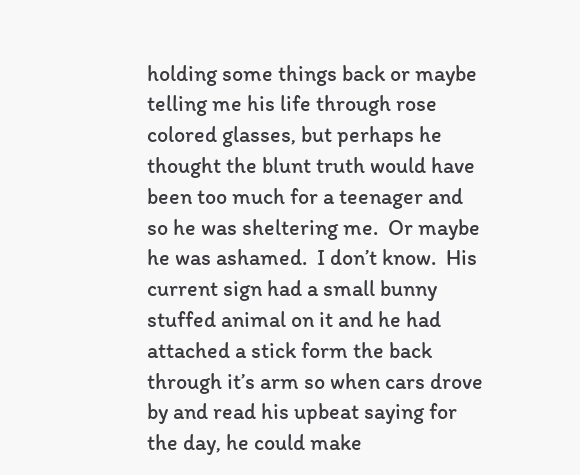holding some things back or maybe telling me his life through rose colored glasses, but perhaps he thought the blunt truth would have been too much for a teenager and so he was sheltering me.  Or maybe he was ashamed.  I don’t know.  His current sign had a small bunny stuffed animal on it and he had attached a stick form the back through it’s arm so when cars drove by and read his upbeat saying for the day, he could make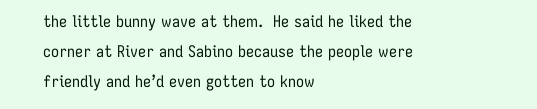the little bunny wave at them.  He said he liked the corner at River and Sabino because the people were friendly and he’d even gotten to know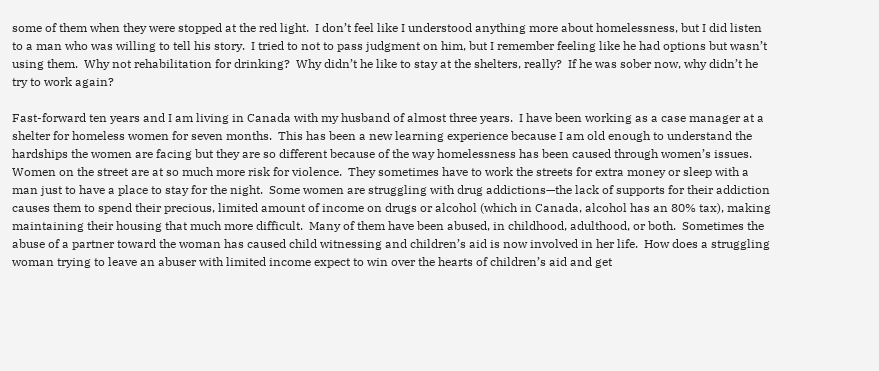some of them when they were stopped at the red light.  I don’t feel like I understood anything more about homelessness, but I did listen to a man who was willing to tell his story.  I tried to not to pass judgment on him, but I remember feeling like he had options but wasn’t using them.  Why not rehabilitation for drinking?  Why didn’t he like to stay at the shelters, really?  If he was sober now, why didn’t he try to work again?

Fast-forward ten years and I am living in Canada with my husband of almost three years.  I have been working as a case manager at a shelter for homeless women for seven months.  This has been a new learning experience because I am old enough to understand the hardships the women are facing but they are so different because of the way homelessness has been caused through women’s issues.  Women on the street are at so much more risk for violence.  They sometimes have to work the streets for extra money or sleep with a man just to have a place to stay for the night.  Some women are struggling with drug addictions—the lack of supports for their addiction causes them to spend their precious, limited amount of income on drugs or alcohol (which in Canada, alcohol has an 80% tax), making maintaining their housing that much more difficult.  Many of them have been abused, in childhood, adulthood, or both.  Sometimes the abuse of a partner toward the woman has caused child witnessing and children’s aid is now involved in her life.  How does a struggling woman trying to leave an abuser with limited income expect to win over the hearts of children’s aid and get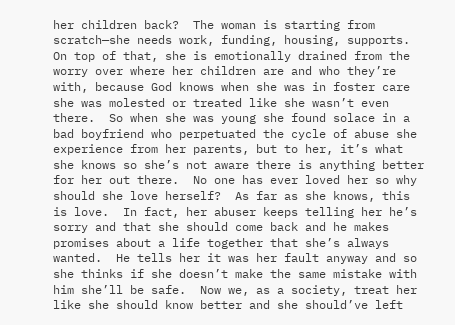her children back?  The woman is starting from scratch—she needs work, funding, housing, supports.  On top of that, she is emotionally drained from the worry over where her children are and who they’re with, because God knows when she was in foster care she was molested or treated like she wasn’t even there.  So when she was young she found solace in a bad boyfriend who perpetuated the cycle of abuse she experience from her parents, but to her, it’s what she knows so she’s not aware there is anything better for her out there.  No one has ever loved her so why should she love herself?  As far as she knows, this is love.  In fact, her abuser keeps telling her he’s sorry and that she should come back and he makes promises about a life together that she’s always wanted.  He tells her it was her fault anyway and so she thinks if she doesn’t make the same mistake with him she’ll be safe.  Now we, as a society, treat her like she should know better and she should’ve left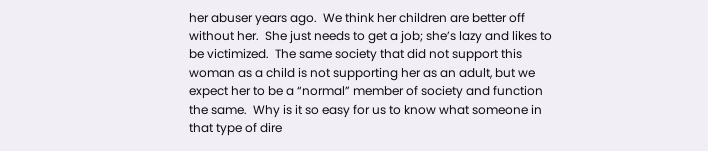her abuser years ago.  We think her children are better off without her.  She just needs to get a job; she’s lazy and likes to be victimized.  The same society that did not support this woman as a child is not supporting her as an adult, but we expect her to be a “normal” member of society and function the same.  Why is it so easy for us to know what someone in that type of dire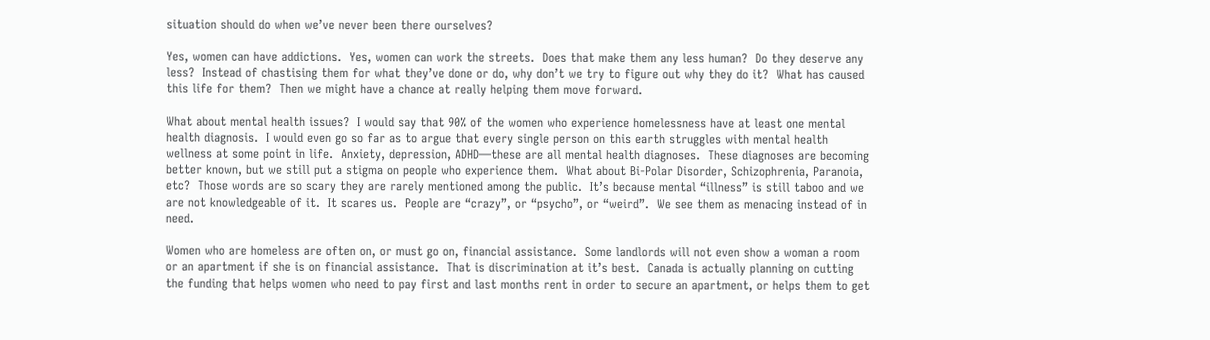situation should do when we’ve never been there ourselves?

Yes, women can have addictions.  Yes, women can work the streets.  Does that make them any less human?  Do they deserve any less?  Instead of chastising them for what they’ve done or do, why don’t we try to figure out why they do it?  What has caused this life for them?  Then we might have a chance at really helping them move forward.

What about mental health issues?  I would say that 90% of the women who experience homelessness have at least one mental health diagnosis.  I would even go so far as to argue that every single person on this earth struggles with mental health wellness at some point in life.  Anxiety, depression, ADHD—these are all mental health diagnoses.  These diagnoses are becoming better known, but we still put a stigma on people who experience them.  What about Bi-Polar Disorder, Schizophrenia, Paranoia, etc?  Those words are so scary they are rarely mentioned among the public.  It’s because mental “illness” is still taboo and we are not knowledgeable of it.  It scares us.  People are “crazy”, or “psycho”, or “weird”.  We see them as menacing instead of in need.

Women who are homeless are often on, or must go on, financial assistance.  Some landlords will not even show a woman a room or an apartment if she is on financial assistance.  That is discrimination at it’s best.  Canada is actually planning on cutting the funding that helps women who need to pay first and last months rent in order to secure an apartment, or helps them to get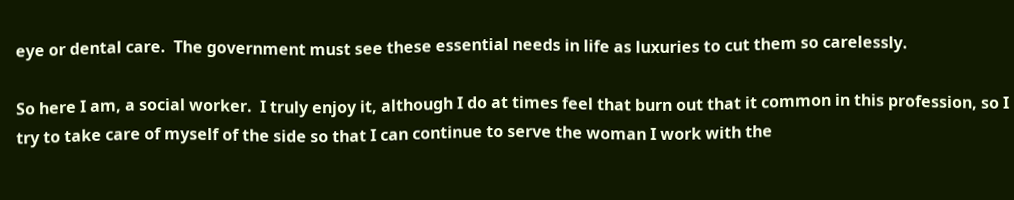eye or dental care.  The government must see these essential needs in life as luxuries to cut them so carelessly.

So here I am, a social worker.  I truly enjoy it, although I do at times feel that burn out that it common in this profession, so I try to take care of myself of the side so that I can continue to serve the woman I work with the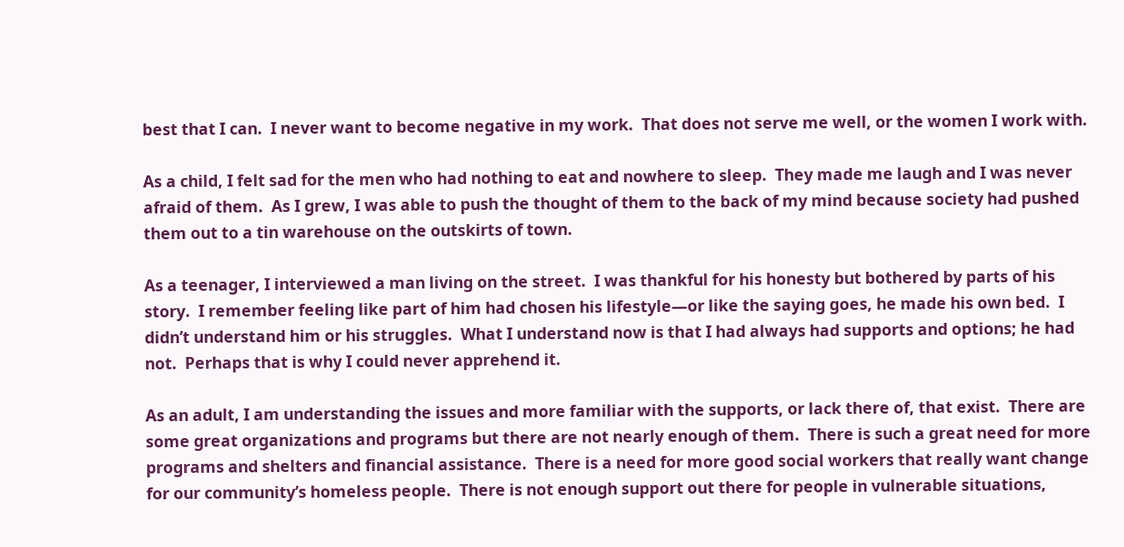best that I can.  I never want to become negative in my work.  That does not serve me well, or the women I work with.

As a child, I felt sad for the men who had nothing to eat and nowhere to sleep.  They made me laugh and I was never afraid of them.  As I grew, I was able to push the thought of them to the back of my mind because society had pushed them out to a tin warehouse on the outskirts of town.

As a teenager, I interviewed a man living on the street.  I was thankful for his honesty but bothered by parts of his story.  I remember feeling like part of him had chosen his lifestyle—or like the saying goes, he made his own bed.  I didn’t understand him or his struggles.  What I understand now is that I had always had supports and options; he had not.  Perhaps that is why I could never apprehend it.

As an adult, I am understanding the issues and more familiar with the supports, or lack there of, that exist.  There are some great organizations and programs but there are not nearly enough of them.  There is such a great need for more programs and shelters and financial assistance.  There is a need for more good social workers that really want change for our community’s homeless people.  There is not enough support out there for people in vulnerable situations,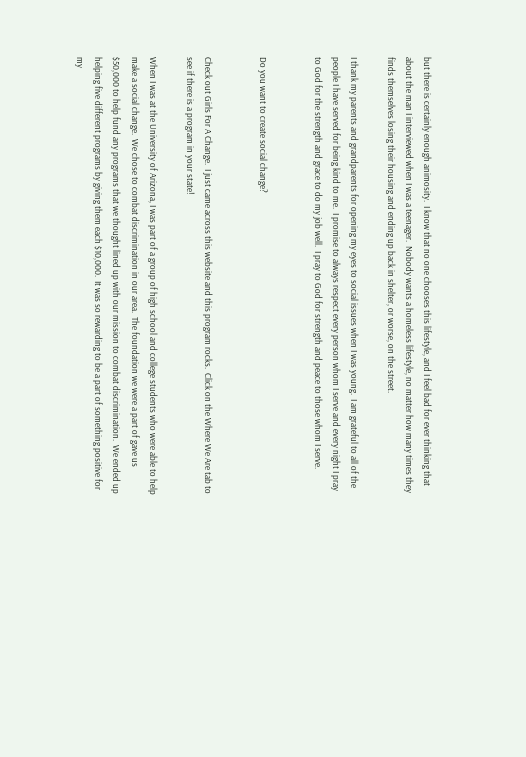but there is certainly enough animosity.  I know that no one chooses this lifestyle, and I feel bad for ever thinking that about the man I interviewed when I was a teenager.  Nobody wants a homeless lifestyle, no matter how many times they finds themselves losing their housing and ending up back in shelter, or worse, on the street.

I thank my parents and grandparents for opening my eyes to social issues when I was young.  I am grateful to all of the people I have served for being kind to me.  I promise to always respect every person whom I serve and every night I pray to God for the strength and grace to do my job well.  I pray to God for strength and peace to those whom I serve.


Do you want to create social change?


Check out Girls For A Change.  I just came across this website and this program rocks.  Click on the Where We Are tab to see if there is a program in your state!

When I was at the University of Arizona, I was part of a group of high school and college students who were able to help make a social change.  We chose to combat discrimination in our area.  The foundation we were a part of gave us $50,000 to help fund any programs that we thought lined up with our mission to combat discrimination.  We ended up helping five different programs by giving them each $10,000.  It was so rewarding to be a part of something positive for my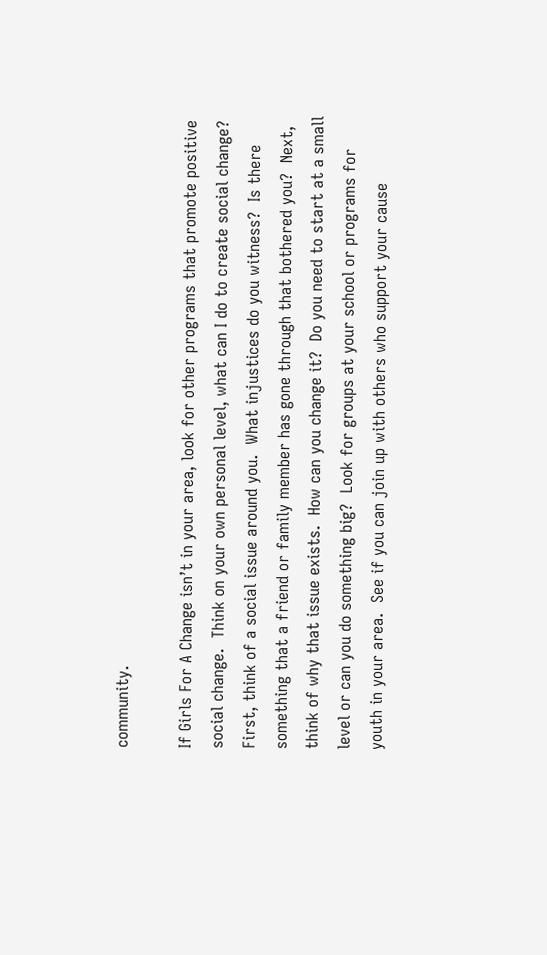community.

If Girls For A Change isn’t in your area, look for other programs that promote positive social change.  Think on your own personal level, what can I do to create social change?  First, think of a social issue around you.  What injustices do you witness?  Is there something that a friend or family member has gone through that bothered you?  Next, think of why that issue exists.  How can you change it?  Do you need to start at a small level or can you do something big?  Look for groups at your school or programs for youth in your area.  See if you can join up with others who support your cause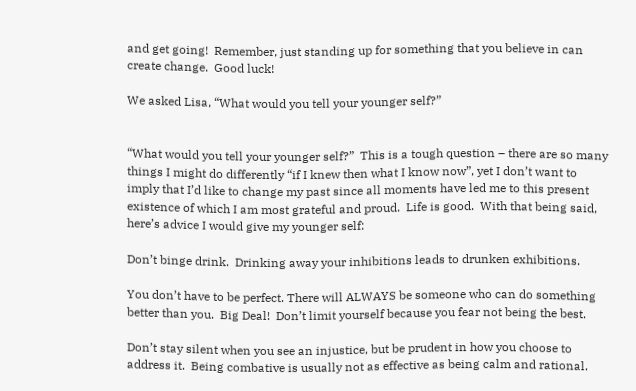and get going!  Remember, just standing up for something that you believe in can create change.  Good luck!

We asked Lisa, “What would you tell your younger self?”


“What would you tell your younger self?”  This is a tough question – there are so many things I might do differently “if I knew then what I know now”, yet I don’t want to imply that I’d like to change my past since all moments have led me to this present existence of which I am most grateful and proud.  Life is good.  With that being said, here’s advice I would give my younger self:

Don’t binge drink.  Drinking away your inhibitions leads to drunken exhibitions.

You don’t have to be perfect. There will ALWAYS be someone who can do something better than you.  Big Deal!  Don’t limit yourself because you fear not being the best.

Don’t stay silent when you see an injustice, but be prudent in how you choose to address it.  Being combative is usually not as effective as being calm and rational.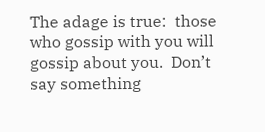The adage is true:  those who gossip with you will gossip about you.  Don’t say something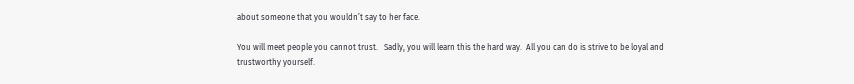about someone that you wouldn’t say to her face.

You will meet people you cannot trust.   Sadly, you will learn this the hard way.  All you can do is strive to be loyal and trustworthy yourself.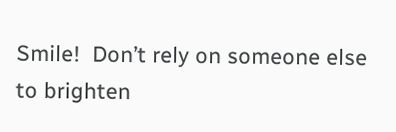Smile!  Don’t rely on someone else to brighten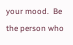your mood.  Be the person who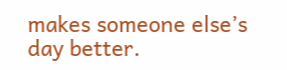makes someone else’s day better.